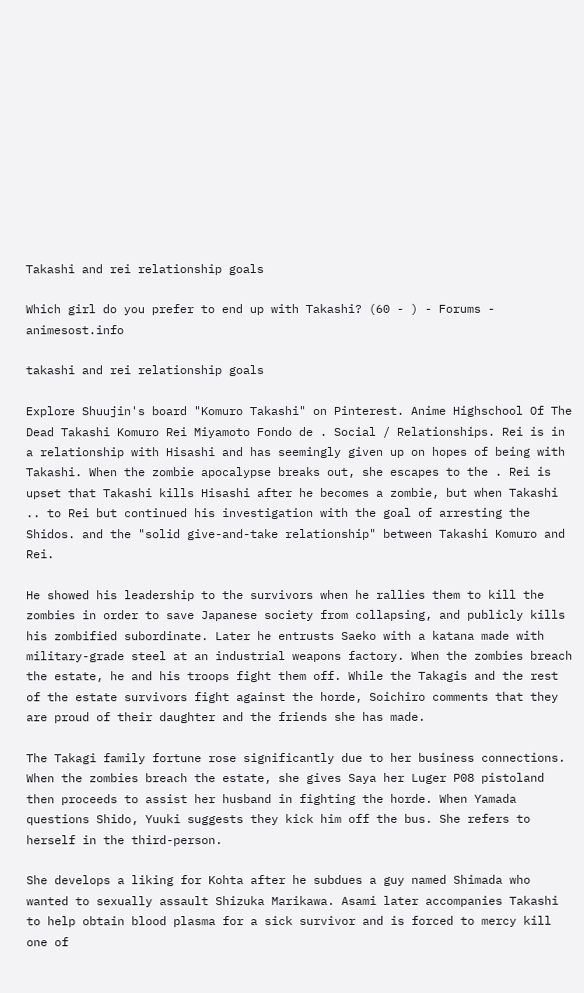Takashi and rei relationship goals

Which girl do you prefer to end up with Takashi? (60 - ) - Forums - animesost.info

takashi and rei relationship goals

Explore Shuujin's board "Komuro Takashi" on Pinterest. Anime Highschool Of The Dead Takashi Komuro Rei Miyamoto Fondo de . Social / Relationships. Rei is in a relationship with Hisashi and has seemingly given up on hopes of being with Takashi. When the zombie apocalypse breaks out, she escapes to the . Rei is upset that Takashi kills Hisashi after he becomes a zombie, but when Takashi .. to Rei but continued his investigation with the goal of arresting the Shidos. and the "solid give-and-take relationship" between Takashi Komuro and Rei.

He showed his leadership to the survivors when he rallies them to kill the zombies in order to save Japanese society from collapsing, and publicly kills his zombified subordinate. Later he entrusts Saeko with a katana made with military-grade steel at an industrial weapons factory. When the zombies breach the estate, he and his troops fight them off. While the Takagis and the rest of the estate survivors fight against the horde, Soichiro comments that they are proud of their daughter and the friends she has made.

The Takagi family fortune rose significantly due to her business connections. When the zombies breach the estate, she gives Saya her Luger P08 pistoland then proceeds to assist her husband in fighting the horde. When Yamada questions Shido, Yuuki suggests they kick him off the bus. She refers to herself in the third-person.

She develops a liking for Kohta after he subdues a guy named Shimada who wanted to sexually assault Shizuka Marikawa. Asami later accompanies Takashi to help obtain blood plasma for a sick survivor and is forced to mercy kill one of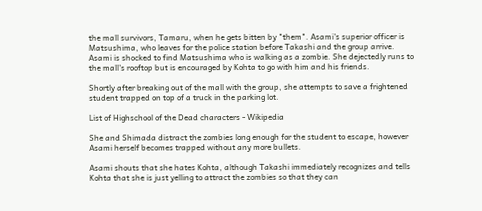the mall survivors, Tamaru, when he gets bitten by "them". Asami's superior officer is Matsushima, who leaves for the police station before Takashi and the group arrive. Asami is shocked to find Matsushima who is walking as a zombie. She dejectedly runs to the mall's rooftop but is encouraged by Kohta to go with him and his friends.

Shortly after breaking out of the mall with the group, she attempts to save a frightened student trapped on top of a truck in the parking lot.

List of Highschool of the Dead characters - Wikipedia

She and Shimada distract the zombies long enough for the student to escape, however Asami herself becomes trapped without any more bullets.

Asami shouts that she hates Kohta, although Takashi immediately recognizes and tells Kohta that she is just yelling to attract the zombies so that they can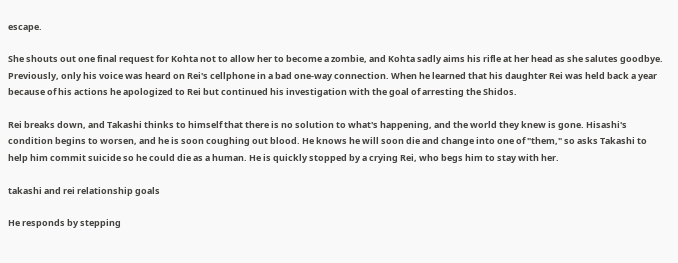escape.

She shouts out one final request for Kohta not to allow her to become a zombie, and Kohta sadly aims his rifle at her head as she salutes goodbye. Previously, only his voice was heard on Rei's cellphone in a bad one-way connection. When he learned that his daughter Rei was held back a year because of his actions he apologized to Rei but continued his investigation with the goal of arresting the Shidos.

Rei breaks down, and Takashi thinks to himself that there is no solution to what's happening, and the world they knew is gone. Hisashi's condition begins to worsen, and he is soon coughing out blood. He knows he will soon die and change into one of "them," so asks Takashi to help him commit suicide so he could die as a human. He is quickly stopped by a crying Rei, who begs him to stay with her.

takashi and rei relationship goals

He responds by stepping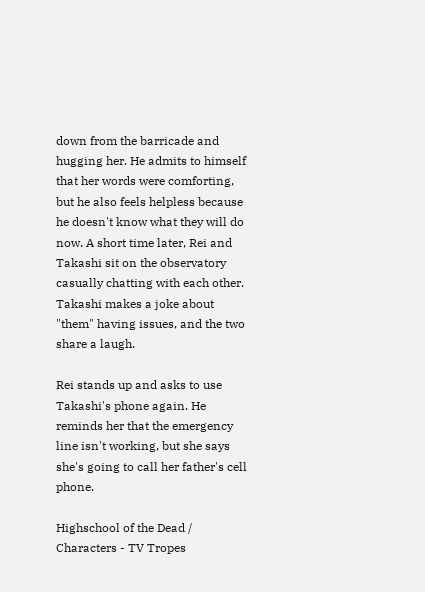down from the barricade and hugging her. He admits to himself that her words were comforting, but he also feels helpless because he doesn't know what they will do now. A short time later, Rei and Takashi sit on the observatory casually chatting with each other. Takashi makes a joke about "them" having issues, and the two share a laugh.

Rei stands up and asks to use Takashi's phone again. He reminds her that the emergency line isn't working, but she says she's going to call her father's cell phone.

Highschool of the Dead / Characters - TV Tropes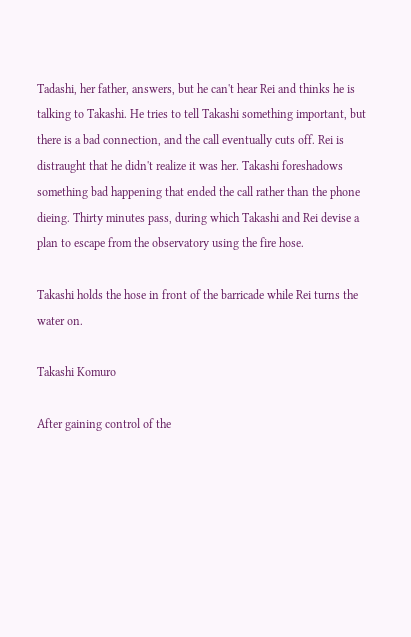Tadashi, her father, answers, but he can't hear Rei and thinks he is talking to Takashi. He tries to tell Takashi something important, but there is a bad connection, and the call eventually cuts off. Rei is distraught that he didn't realize it was her. Takashi foreshadows something bad happening that ended the call rather than the phone dieing. Thirty minutes pass, during which Takashi and Rei devise a plan to escape from the observatory using the fire hose.

Takashi holds the hose in front of the barricade while Rei turns the water on.

Takashi Komuro

After gaining control of the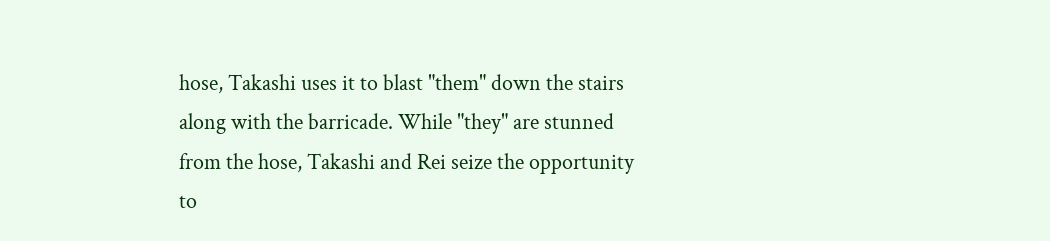hose, Takashi uses it to blast "them" down the stairs along with the barricade. While "they" are stunned from the hose, Takashi and Rei seize the opportunity to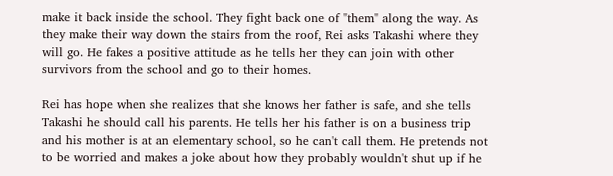make it back inside the school. They fight back one of "them" along the way. As they make their way down the stairs from the roof, Rei asks Takashi where they will go. He fakes a positive attitude as he tells her they can join with other survivors from the school and go to their homes.

Rei has hope when she realizes that she knows her father is safe, and she tells Takashi he should call his parents. He tells her his father is on a business trip and his mother is at an elementary school, so he can't call them. He pretends not to be worried and makes a joke about how they probably wouldn't shut up if he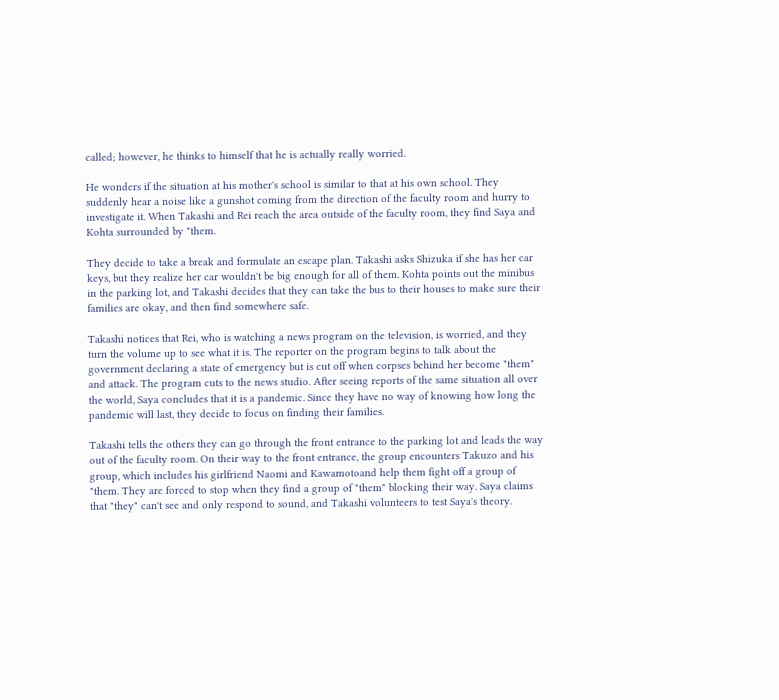called; however, he thinks to himself that he is actually really worried.

He wonders if the situation at his mother's school is similar to that at his own school. They suddenly hear a noise like a gunshot coming from the direction of the faculty room and hurry to investigate it. When Takashi and Rei reach the area outside of the faculty room, they find Saya and Kohta surrounded by "them.

They decide to take a break and formulate an escape plan. Takashi asks Shizuka if she has her car keys, but they realize her car wouldn't be big enough for all of them. Kohta points out the minibus in the parking lot, and Takashi decides that they can take the bus to their houses to make sure their families are okay, and then find somewhere safe.

Takashi notices that Rei, who is watching a news program on the television, is worried, and they turn the volume up to see what it is. The reporter on the program begins to talk about the government declaring a state of emergency but is cut off when corpses behind her become "them" and attack. The program cuts to the news studio. After seeing reports of the same situation all over the world, Saya concludes that it is a pandemic. Since they have no way of knowing how long the pandemic will last, they decide to focus on finding their families.

Takashi tells the others they can go through the front entrance to the parking lot and leads the way out of the faculty room. On their way to the front entrance, the group encounters Takuzo and his group, which includes his girlfriend Naomi and Kawamotoand help them fight off a group of "them. They are forced to stop when they find a group of "them" blocking their way. Saya claims that "they" can't see and only respond to sound, and Takashi volunteers to test Saya's theory.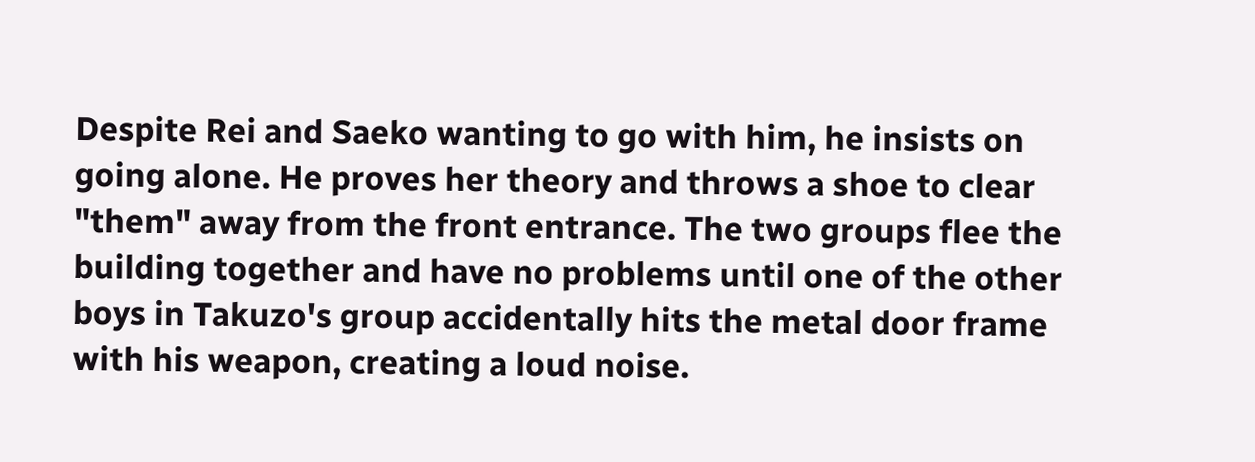Despite Rei and Saeko wanting to go with him, he insists on going alone. He proves her theory and throws a shoe to clear "them" away from the front entrance. The two groups flee the building together and have no problems until one of the other boys in Takuzo's group accidentally hits the metal door frame with his weapon, creating a loud noise.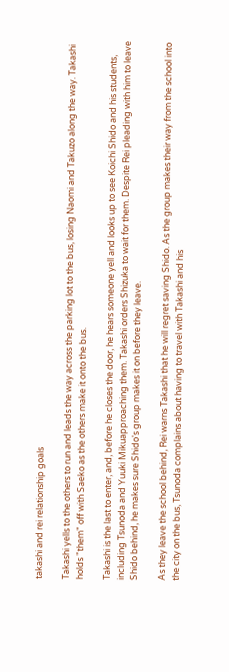takashi and rei relationship goals

Takashi yells to the others to run and leads the way across the parking lot to the bus, losing Naomi and Takuzo along the way. Takashi holds "them" off with Saeko as the others make it onto the bus.

Takashi is the last to enter, and, before he closes the door, he hears someone yell and looks up to see Koichi Shido and his students, including Tsunoda and Yuuki Mikuapproaching them. Takashi orders Shizuka to wait for them. Despite Rei pleading with him to leave Shido behind, he makes sure Shido's group makes it on before they leave.

As they leave the school behind, Rei warns Takashi that he will regret saving Shido. As the group makes their way from the school into the city on the bus, Tsunoda complains about having to travel with Takashi and his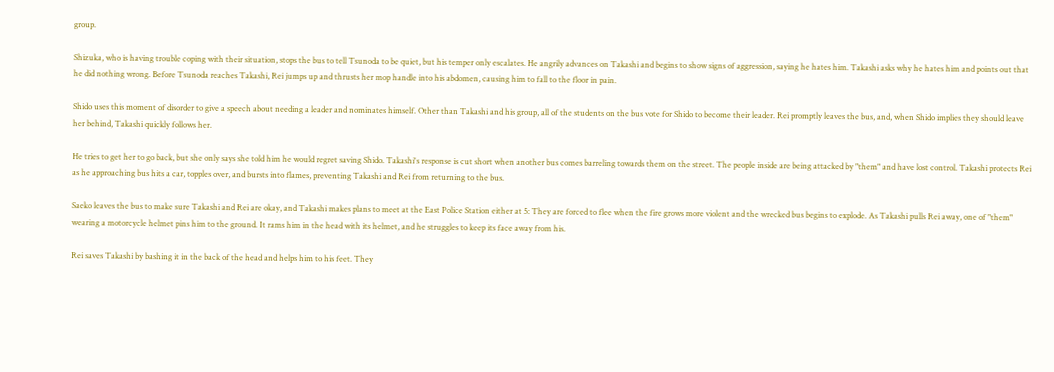group.

Shizuka, who is having trouble coping with their situation, stops the bus to tell Tsunoda to be quiet, but his temper only escalates. He angrily advances on Takashi and begins to show signs of aggression, saying he hates him. Takashi asks why he hates him and points out that he did nothing wrong. Before Tsunoda reaches Takashi, Rei jumps up and thrusts her mop handle into his abdomen, causing him to fall to the floor in pain.

Shido uses this moment of disorder to give a speech about needing a leader and nominates himself. Other than Takashi and his group, all of the students on the bus vote for Shido to become their leader. Rei promptly leaves the bus, and, when Shido implies they should leave her behind, Takashi quickly follows her.

He tries to get her to go back, but she only says she told him he would regret saving Shido. Takashi's response is cut short when another bus comes barreling towards them on the street. The people inside are being attacked by "them" and have lost control. Takashi protects Rei as he approaching bus hits a car, topples over, and bursts into flames, preventing Takashi and Rei from returning to the bus.

Saeko leaves the bus to make sure Takashi and Rei are okay, and Takashi makes plans to meet at the East Police Station either at 5: They are forced to flee when the fire grows more violent and the wrecked bus begins to explode. As Takashi pulls Rei away, one of "them" wearing a motorcycle helmet pins him to the ground. It rams him in the head with its helmet, and he struggles to keep its face away from his.

Rei saves Takashi by bashing it in the back of the head and helps him to his feet. They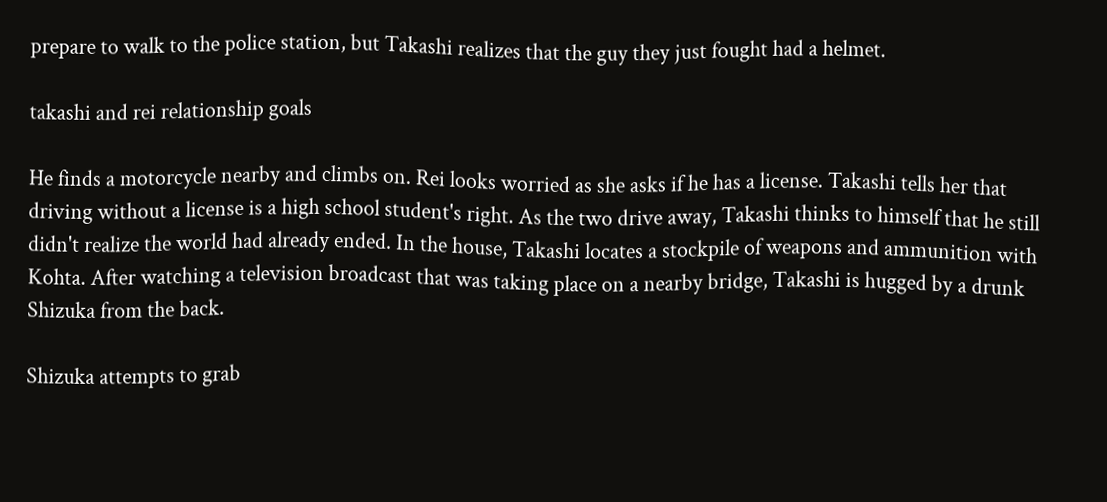prepare to walk to the police station, but Takashi realizes that the guy they just fought had a helmet.

takashi and rei relationship goals

He finds a motorcycle nearby and climbs on. Rei looks worried as she asks if he has a license. Takashi tells her that driving without a license is a high school student's right. As the two drive away, Takashi thinks to himself that he still didn't realize the world had already ended. In the house, Takashi locates a stockpile of weapons and ammunition with Kohta. After watching a television broadcast that was taking place on a nearby bridge, Takashi is hugged by a drunk Shizuka from the back.

Shizuka attempts to grab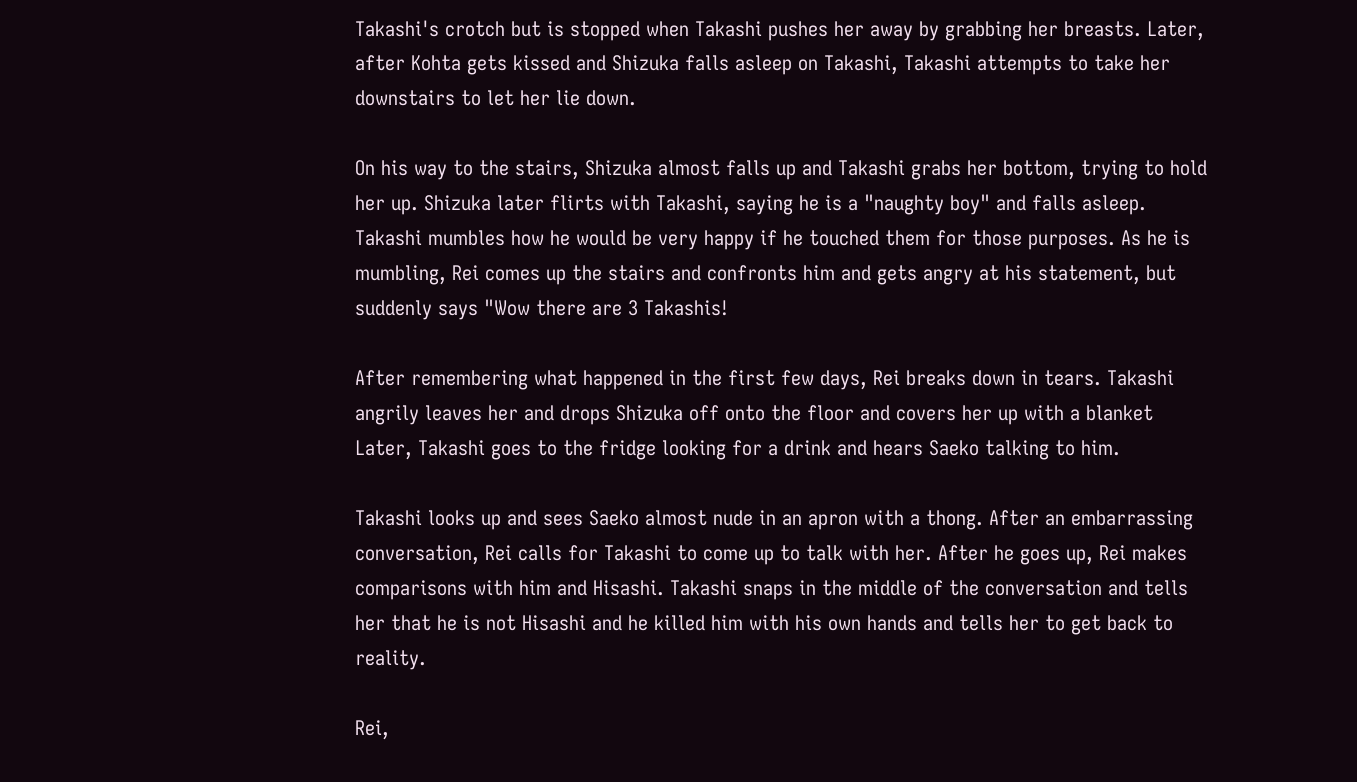Takashi's crotch but is stopped when Takashi pushes her away by grabbing her breasts. Later, after Kohta gets kissed and Shizuka falls asleep on Takashi, Takashi attempts to take her downstairs to let her lie down.

On his way to the stairs, Shizuka almost falls up and Takashi grabs her bottom, trying to hold her up. Shizuka later flirts with Takashi, saying he is a "naughty boy" and falls asleep. Takashi mumbles how he would be very happy if he touched them for those purposes. As he is mumbling, Rei comes up the stairs and confronts him and gets angry at his statement, but suddenly says "Wow there are 3 Takashis!

After remembering what happened in the first few days, Rei breaks down in tears. Takashi angrily leaves her and drops Shizuka off onto the floor and covers her up with a blanket Later, Takashi goes to the fridge looking for a drink and hears Saeko talking to him.

Takashi looks up and sees Saeko almost nude in an apron with a thong. After an embarrassing conversation, Rei calls for Takashi to come up to talk with her. After he goes up, Rei makes comparisons with him and Hisashi. Takashi snaps in the middle of the conversation and tells her that he is not Hisashi and he killed him with his own hands and tells her to get back to reality.

Rei,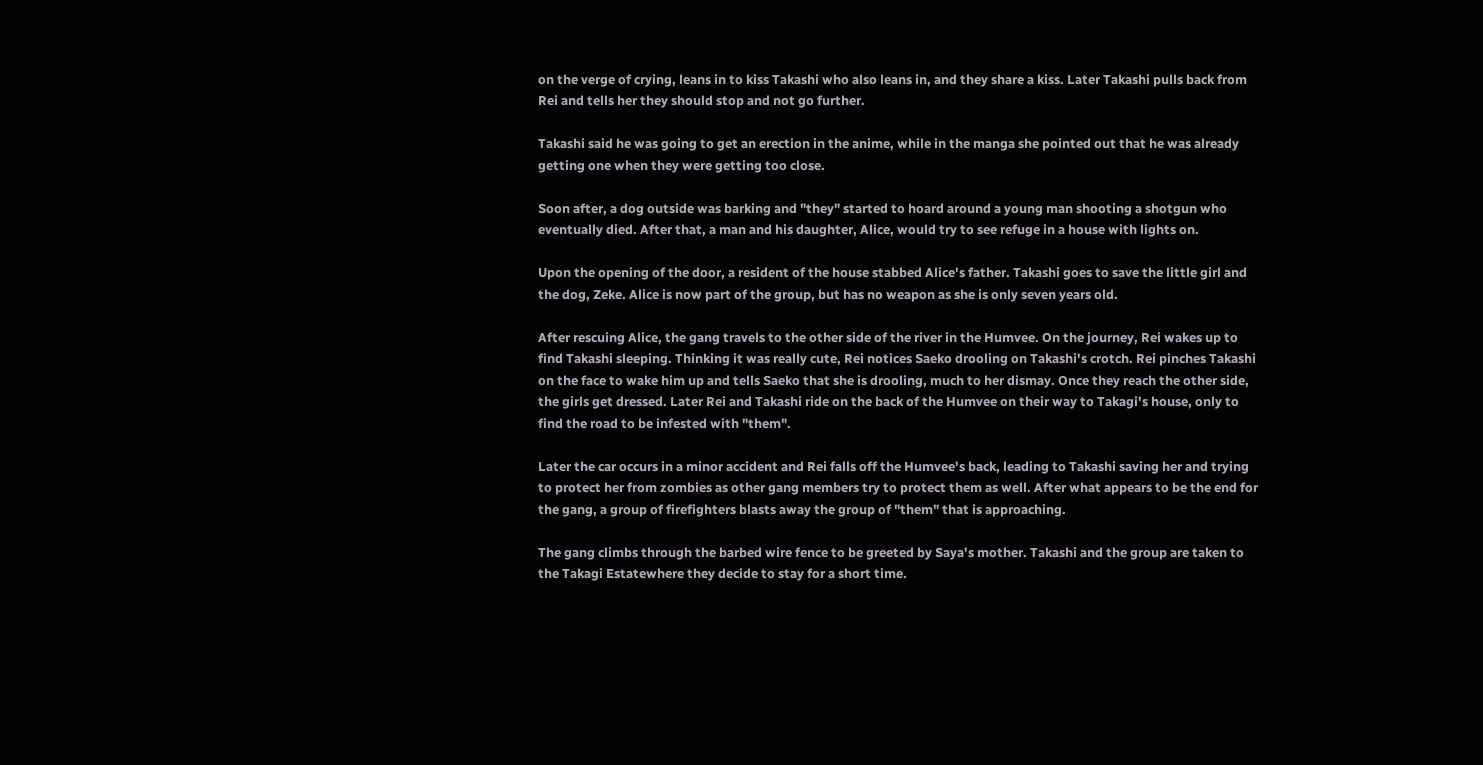on the verge of crying, leans in to kiss Takashi who also leans in, and they share a kiss. Later Takashi pulls back from Rei and tells her they should stop and not go further.

Takashi said he was going to get an erection in the anime, while in the manga she pointed out that he was already getting one when they were getting too close.

Soon after, a dog outside was barking and "they" started to hoard around a young man shooting a shotgun who eventually died. After that, a man and his daughter, Alice, would try to see refuge in a house with lights on.

Upon the opening of the door, a resident of the house stabbed Alice's father. Takashi goes to save the little girl and the dog, Zeke. Alice is now part of the group, but has no weapon as she is only seven years old.

After rescuing Alice, the gang travels to the other side of the river in the Humvee. On the journey, Rei wakes up to find Takashi sleeping. Thinking it was really cute, Rei notices Saeko drooling on Takashi's crotch. Rei pinches Takashi on the face to wake him up and tells Saeko that she is drooling, much to her dismay. Once they reach the other side, the girls get dressed. Later Rei and Takashi ride on the back of the Humvee on their way to Takagi's house, only to find the road to be infested with "them".

Later the car occurs in a minor accident and Rei falls off the Humvee's back, leading to Takashi saving her and trying to protect her from zombies as other gang members try to protect them as well. After what appears to be the end for the gang, a group of firefighters blasts away the group of "them" that is approaching.

The gang climbs through the barbed wire fence to be greeted by Saya's mother. Takashi and the group are taken to the Takagi Estatewhere they decide to stay for a short time.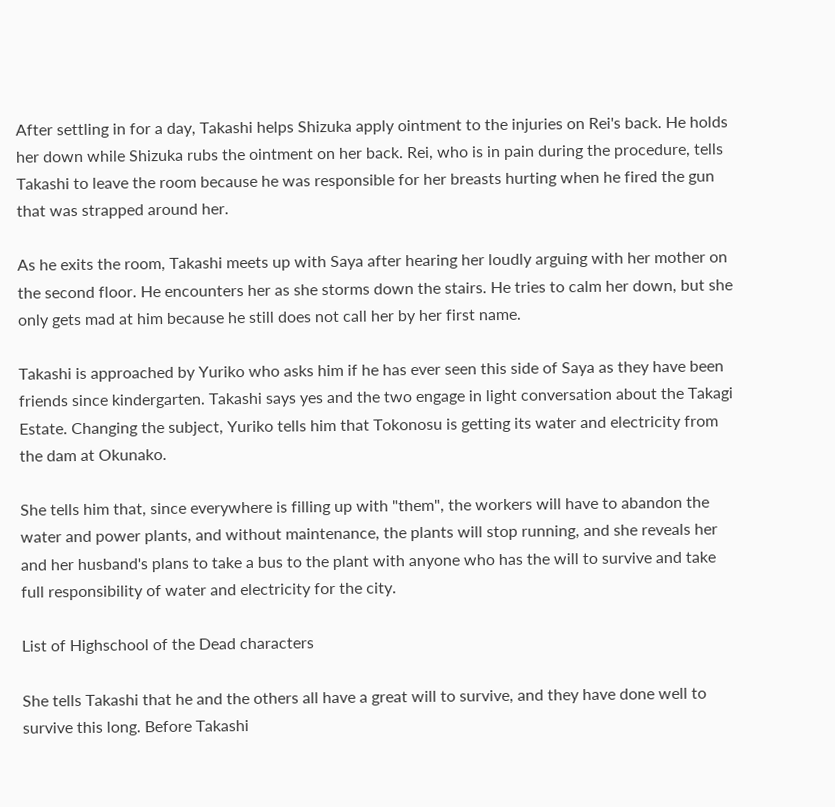After settling in for a day, Takashi helps Shizuka apply ointment to the injuries on Rei's back. He holds her down while Shizuka rubs the ointment on her back. Rei, who is in pain during the procedure, tells Takashi to leave the room because he was responsible for her breasts hurting when he fired the gun that was strapped around her.

As he exits the room, Takashi meets up with Saya after hearing her loudly arguing with her mother on the second floor. He encounters her as she storms down the stairs. He tries to calm her down, but she only gets mad at him because he still does not call her by her first name.

Takashi is approached by Yuriko who asks him if he has ever seen this side of Saya as they have been friends since kindergarten. Takashi says yes and the two engage in light conversation about the Takagi Estate. Changing the subject, Yuriko tells him that Tokonosu is getting its water and electricity from the dam at Okunako.

She tells him that, since everywhere is filling up with "them", the workers will have to abandon the water and power plants, and without maintenance, the plants will stop running, and she reveals her and her husband's plans to take a bus to the plant with anyone who has the will to survive and take full responsibility of water and electricity for the city.

List of Highschool of the Dead characters

She tells Takashi that he and the others all have a great will to survive, and they have done well to survive this long. Before Takashi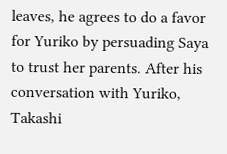leaves, he agrees to do a favor for Yuriko by persuading Saya to trust her parents. After his conversation with Yuriko, Takashi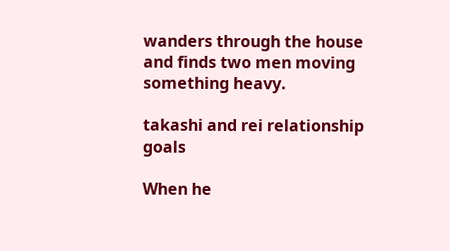wanders through the house and finds two men moving something heavy.

takashi and rei relationship goals

When he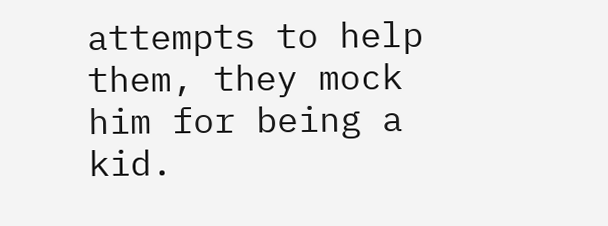attempts to help them, they mock him for being a kid.